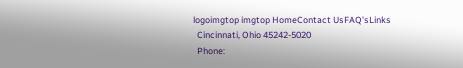logoimgtop imgtop HomeContact UsFAQ'sLinks
  Cincinnati, Ohio 45242-5020
  Phone: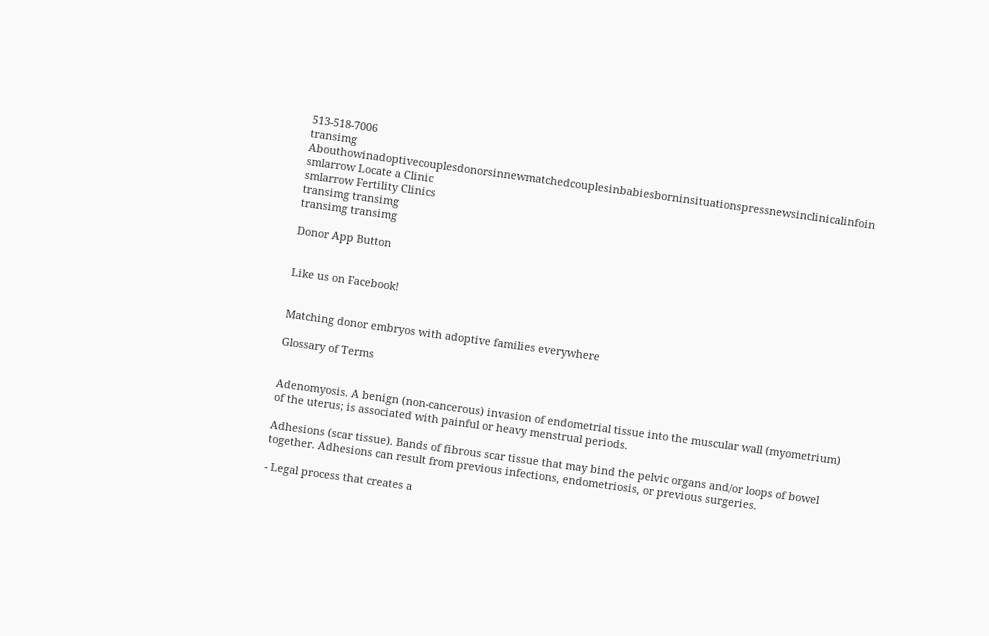513-518-7006
transimg Abouthowinadoptivecouplesdonorsinnewmatchedcouplesinbabiesborninsituationspressnewsinclinicalinfoin
smlarrow Locate a Clinic
smlarrow Fertility Clinics
transimg transimg
transimg transimg

Donor App Button


Like us on Facebook!


Matching donor embryos with adoptive families everywhere

Glossary of Terms


Adenomyosis. A benign (non-cancerous) invasion of endometrial tissue into the muscular wall (myometrium) of the uterus; is associated with painful or heavy menstrual periods.

Adhesions (scar tissue). Bands of fibrous scar tissue that may bind the pelvic organs and/or loops of bowel together. Adhesions can result from previous infections, endometriosis, or previous surgeries.

- Legal process that creates a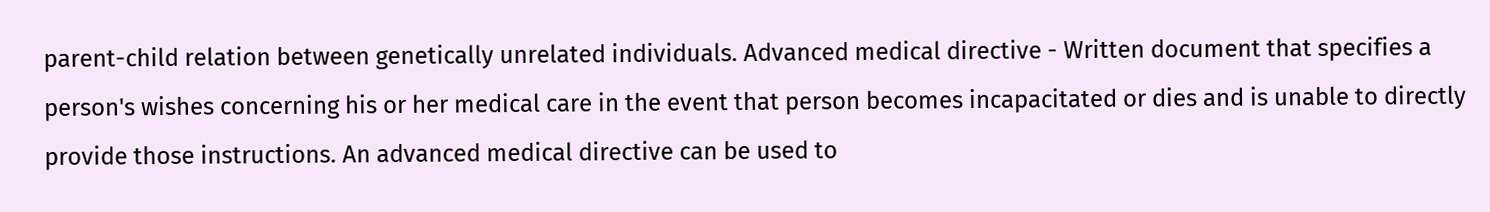parent-child relation between genetically unrelated individuals. Advanced medical directive - Written document that specifies a person's wishes concerning his or her medical care in the event that person becomes incapacitated or dies and is unable to directly provide those instructions. An advanced medical directive can be used to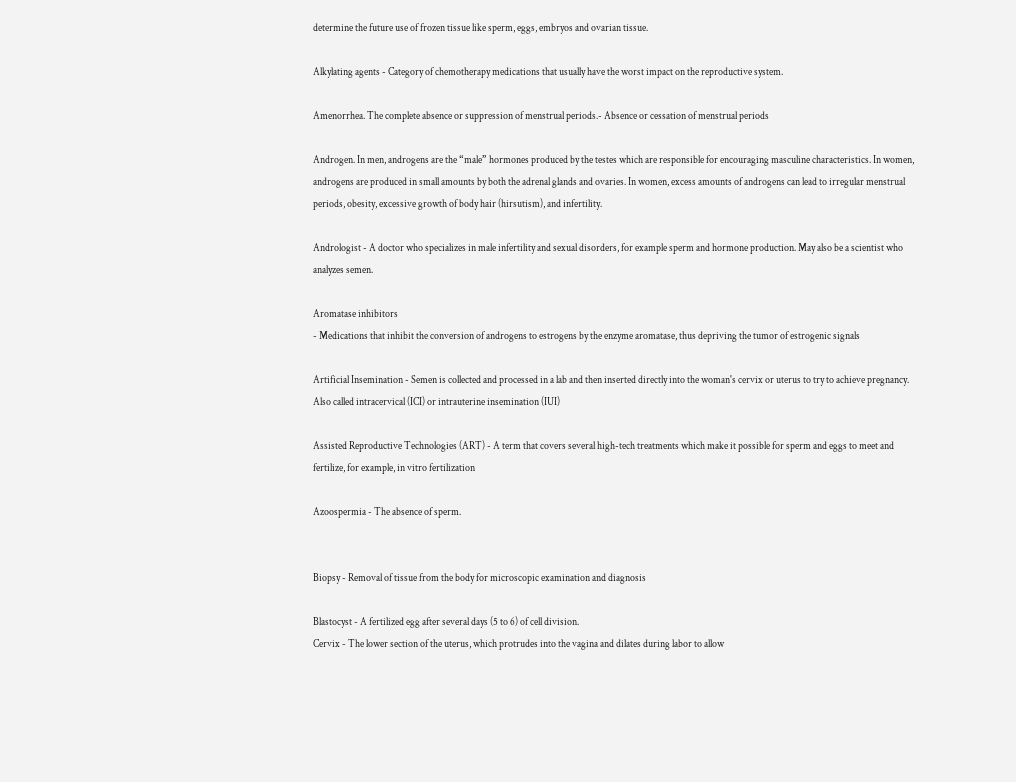determine the future use of frozen tissue like sperm, eggs, embryos and ovarian tissue.

Alkylating agents - Category of chemotherapy medications that usually have the worst impact on the reproductive system.

Amenorrhea. The complete absence or suppression of menstrual periods.- Absence or cessation of menstrual periods

Androgen. In men, androgens are the “male” hormones produced by the testes which are responsible for encouraging masculine characteristics. In women, androgens are produced in small amounts by both the adrenal glands and ovaries. In women, excess amounts of androgens can lead to irregular menstrual periods, obesity, excessive growth of body hair (hirsutism), and infertility.

Andrologist - A doctor who specializes in male infertility and sexual disorders, for example sperm and hormone production. May also be a scientist who analyzes semen.

Aromatase inhibitors
- Medications that inhibit the conversion of androgens to estrogens by the enzyme aromatase, thus depriving the tumor of estrogenic signals

Artificial Insemination - Semen is collected and processed in a lab and then inserted directly into the woman's cervix or uterus to try to achieve pregnancy. Also called intracervical (ICI) or intrauterine insemination (IUI)

Assisted Reproductive Technologies (ART) - A term that covers several high-tech treatments which make it possible for sperm and eggs to meet and fertilize, for example, in vitro fertilization

Azoospermia - The absence of sperm.


Biopsy - Removal of tissue from the body for microscopic examination and diagnosis

Blastocyst - A fertilized egg after several days (5 to 6) of cell division.
Cervix - The lower section of the uterus, which protrudes into the vagina and dilates during labor to allow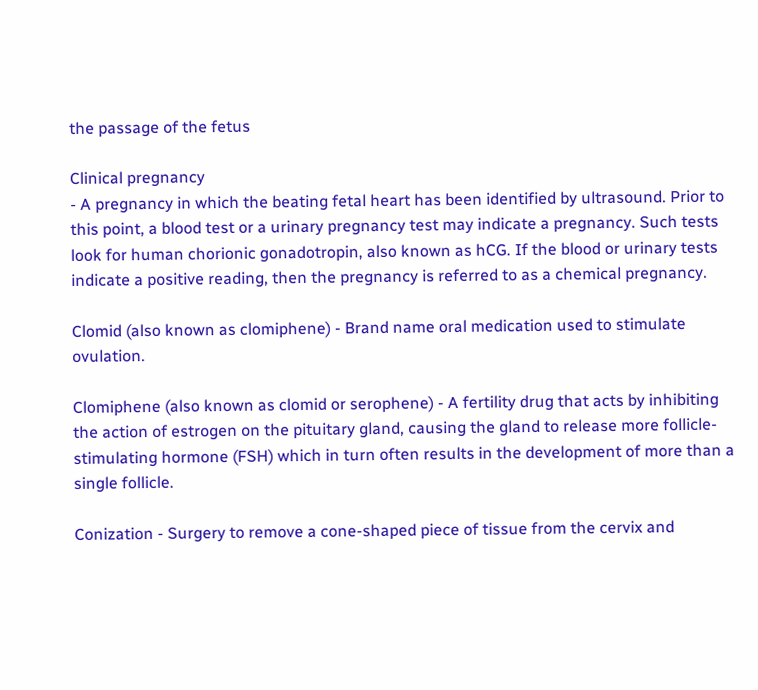the passage of the fetus

Clinical pregnancy
- A pregnancy in which the beating fetal heart has been identified by ultrasound. Prior to this point, a blood test or a urinary pregnancy test may indicate a pregnancy. Such tests look for human chorionic gonadotropin, also known as hCG. If the blood or urinary tests indicate a positive reading, then the pregnancy is referred to as a chemical pregnancy.

Clomid (also known as clomiphene) - Brand name oral medication used to stimulate ovulation.

Clomiphene (also known as clomid or serophene) - A fertility drug that acts by inhibiting the action of estrogen on the pituitary gland, causing the gland to release more follicle-stimulating hormone (FSH) which in turn often results in the development of more than a single follicle.

Conization - Surgery to remove a cone-shaped piece of tissue from the cervix and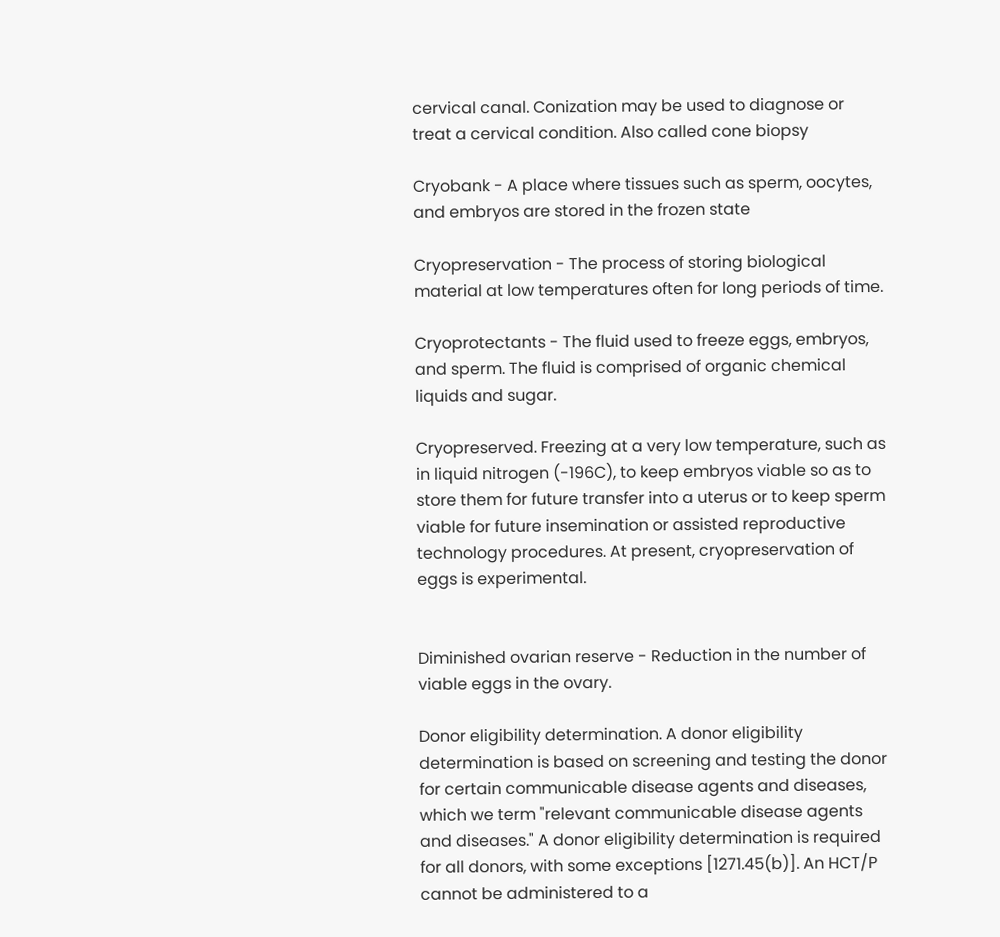cervical canal. Conization may be used to diagnose or treat a cervical condition. Also called cone biopsy

Cryobank - A place where tissues such as sperm, oocytes, and embryos are stored in the frozen state

Cryopreservation - The process of storing biological material at low temperatures often for long periods of time.

Cryoprotectants - The fluid used to freeze eggs, embryos, and sperm. The fluid is comprised of organic chemical liquids and sugar.

Cryopreserved. Freezing at a very low temperature, such as in liquid nitrogen (-196C), to keep embryos viable so as to store them for future transfer into a uterus or to keep sperm viable for future insemination or assisted reproductive technology procedures. At present, cryopreservation of eggs is experimental.


Diminished ovarian reserve - Reduction in the number of viable eggs in the ovary.

Donor eligibility determination. A donor eligibility determination is based on screening and testing the donor for certain communicable disease agents and diseases, which we term "relevant communicable disease agents and diseases." A donor eligibility determination is required for all donors, with some exceptions [1271.45(b)]. An HCT/P cannot be administered to a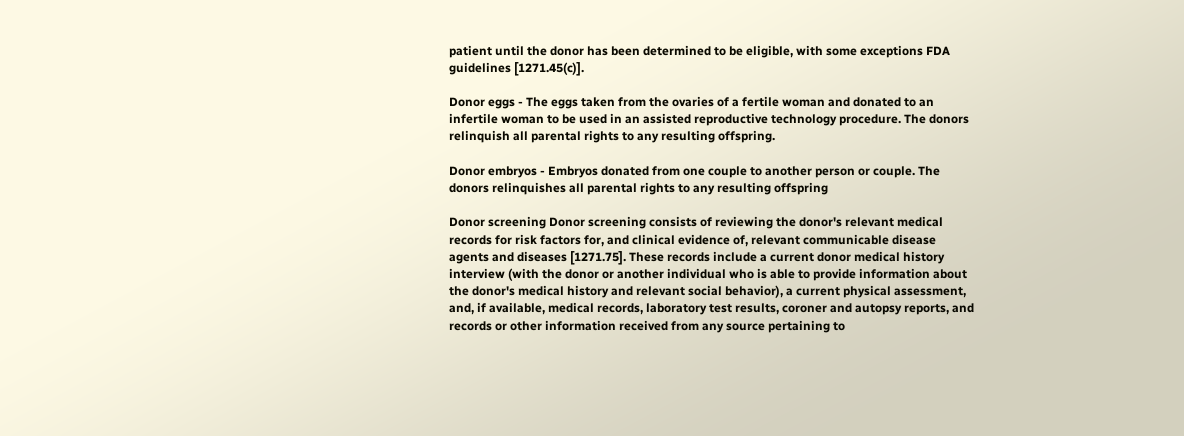patient until the donor has been determined to be eligible, with some exceptions FDA guidelines [1271.45(c)].

Donor eggs - The eggs taken from the ovaries of a fertile woman and donated to an infertile woman to be used in an assisted reproductive technology procedure. The donors relinquish all parental rights to any resulting offspring.

Donor embryos - Embryos donated from one couple to another person or couple. The donors relinquishes all parental rights to any resulting offspring

Donor screening Donor screening consists of reviewing the donor's relevant medical records for risk factors for, and clinical evidence of, relevant communicable disease agents and diseases [1271.75]. These records include a current donor medical history interview (with the donor or another individual who is able to provide information about the donor's medical history and relevant social behavior), a current physical assessment, and, if available, medical records, laboratory test results, coroner and autopsy reports, and records or other information received from any source pertaining to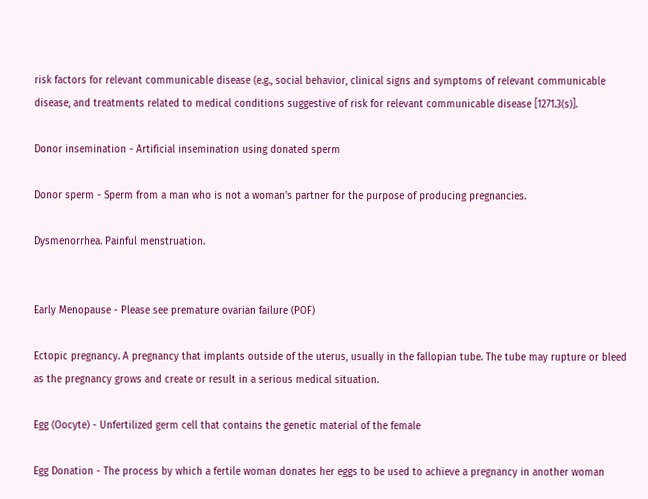risk factors for relevant communicable disease (e.g., social behavior, clinical signs and symptoms of relevant communicable disease, and treatments related to medical conditions suggestive of risk for relevant communicable disease [1271.3(s)].

Donor insemination - Artificial insemination using donated sperm

Donor sperm - Sperm from a man who is not a woman's partner for the purpose of producing pregnancies.

Dysmenorrhea. Painful menstruation.


Early Menopause - Please see premature ovarian failure (POF)

Ectopic pregnancy. A pregnancy that implants outside of the uterus, usually in the fallopian tube. The tube may rupture or bleed as the pregnancy grows and create or result in a serious medical situation.

Egg (Oocyte) - Unfertilized germ cell that contains the genetic material of the female

Egg Donation - The process by which a fertile woman donates her eggs to be used to achieve a pregnancy in another woman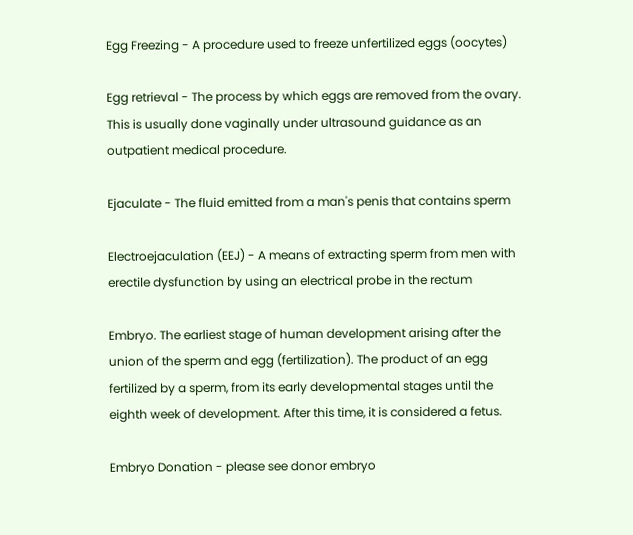Egg Freezing - A procedure used to freeze unfertilized eggs (oocytes)

Egg retrieval - The process by which eggs are removed from the ovary. This is usually done vaginally under ultrasound guidance as an outpatient medical procedure.

Ejaculate - The fluid emitted from a man's penis that contains sperm

Electroejaculation (EEJ) - A means of extracting sperm from men with erectile dysfunction by using an electrical probe in the rectum

Embryo. The earliest stage of human development arising after the union of the sperm and egg (fertilization). The product of an egg fertilized by a sperm, from its early developmental stages until the eighth week of development. After this time, it is considered a fetus.

Embryo Donation - please see donor embryo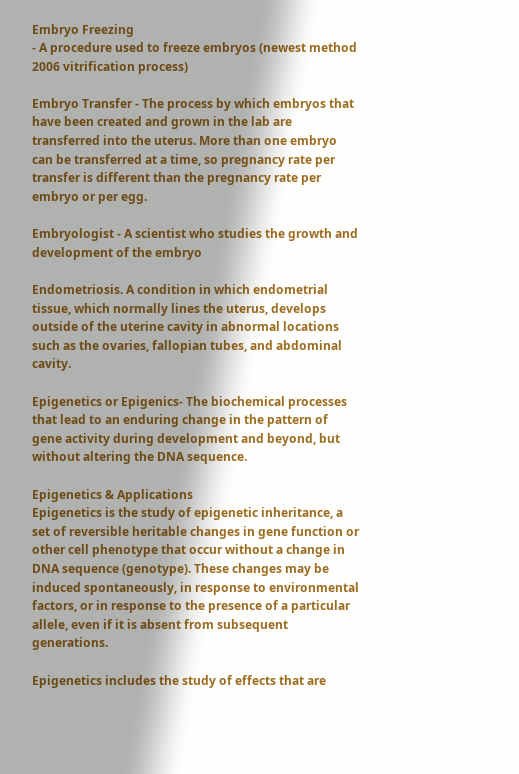Embryo Freezing
- A procedure used to freeze embryos (newest method 2006 vitrification process)

Embryo Transfer - The process by which embryos that have been created and grown in the lab are transferred into the uterus. More than one embryo can be transferred at a time, so pregnancy rate per transfer is different than the pregnancy rate per embryo or per egg.

Embryologist - A scientist who studies the growth and development of the embryo

Endometriosis. A condition in which endometrial tissue, which normally lines the uterus, develops outside of the uterine cavity in abnormal locations such as the ovaries, fallopian tubes, and abdominal cavity.

Epigenetics or Epigenics- The biochemical processes that lead to an enduring change in the pattern of gene activity during development and beyond, but without altering the DNA sequence.

Epigenetics & Applications
Epigenetics is the study of epigenetic inheritance, a set of reversible heritable changes in gene function or other cell phenotype that occur without a change in DNA sequence (genotype). These changes may be induced spontaneously, in response to environmental factors, or in response to the presence of a particular allele, even if it is absent from subsequent generations.

Epigenetics includes the study of effects that are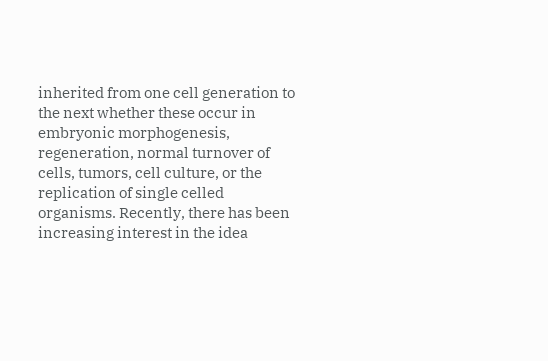inherited from one cell generation to the next whether these occur in embryonic morphogenesis, regeneration, normal turnover of cells, tumors, cell culture, or the replication of single celled organisms. Recently, there has been increasing interest in the idea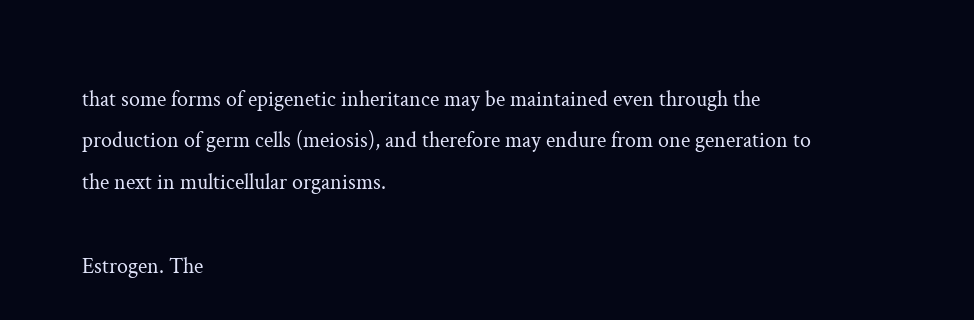that some forms of epigenetic inheritance may be maintained even through the production of germ cells (meiosis), and therefore may endure from one generation to the next in multicellular organisms.

Estrogen. The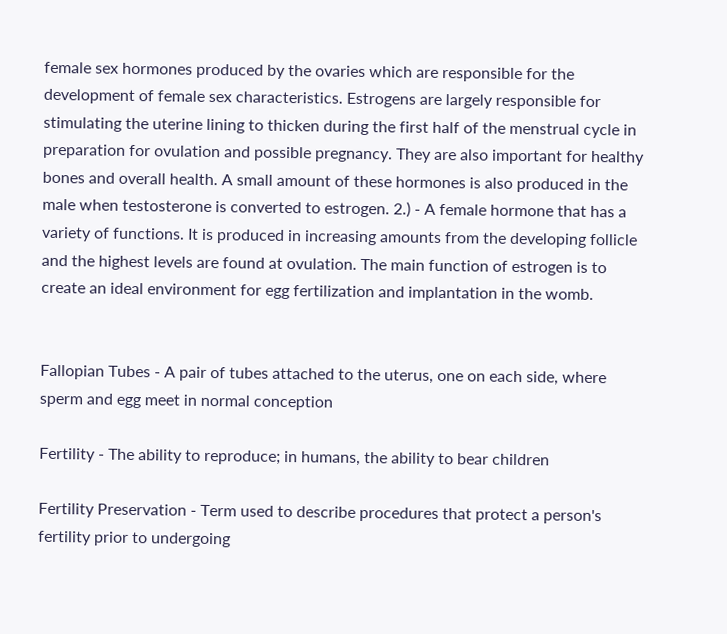female sex hormones produced by the ovaries which are responsible for the development of female sex characteristics. Estrogens are largely responsible for stimulating the uterine lining to thicken during the first half of the menstrual cycle in preparation for ovulation and possible pregnancy. They are also important for healthy bones and overall health. A small amount of these hormones is also produced in the male when testosterone is converted to estrogen. 2.) - A female hormone that has a variety of functions. It is produced in increasing amounts from the developing follicle and the highest levels are found at ovulation. The main function of estrogen is to create an ideal environment for egg fertilization and implantation in the womb.


Fallopian Tubes - A pair of tubes attached to the uterus, one on each side, where sperm and egg meet in normal conception

Fertility - The ability to reproduce; in humans, the ability to bear children

Fertility Preservation - Term used to describe procedures that protect a person's fertility prior to undergoing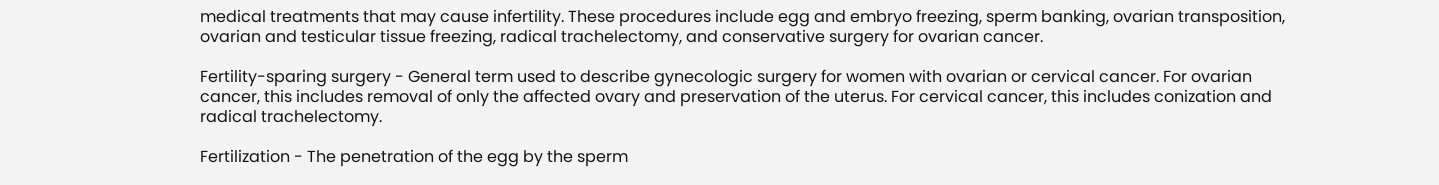medical treatments that may cause infertility. These procedures include egg and embryo freezing, sperm banking, ovarian transposition, ovarian and testicular tissue freezing, radical trachelectomy, and conservative surgery for ovarian cancer.

Fertility-sparing surgery - General term used to describe gynecologic surgery for women with ovarian or cervical cancer. For ovarian cancer, this includes removal of only the affected ovary and preservation of the uterus. For cervical cancer, this includes conization and radical trachelectomy.

Fertilization - The penetration of the egg by the sperm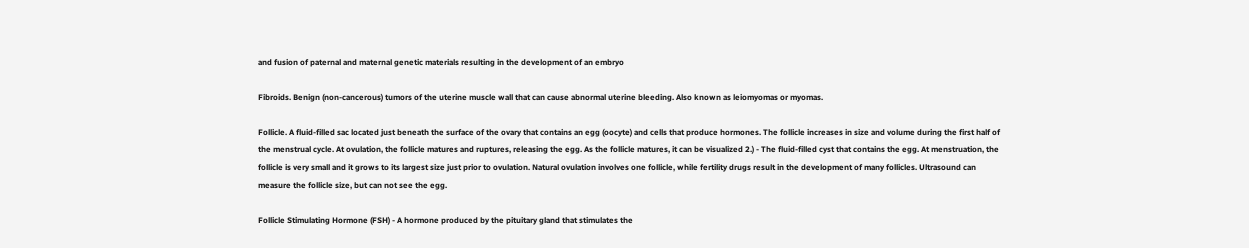and fusion of paternal and maternal genetic materials resulting in the development of an embryo

Fibroids. Benign (non-cancerous) tumors of the uterine muscle wall that can cause abnormal uterine bleeding. Also known as leiomyomas or myomas.

Follicle. A fluid-filled sac located just beneath the surface of the ovary that contains an egg (oocyte) and cells that produce hormones. The follicle increases in size and volume during the first half of the menstrual cycle. At ovulation, the follicle matures and ruptures, releasing the egg. As the follicle matures, it can be visualized 2.) - The fluid-filled cyst that contains the egg. At menstruation, the follicle is very small and it grows to its largest size just prior to ovulation. Natural ovulation involves one follicle, while fertility drugs result in the development of many follicles. Ultrasound can measure the follicle size, but can not see the egg.

Follicle Stimulating Hormone (FSH) - A hormone produced by the pituitary gland that stimulates the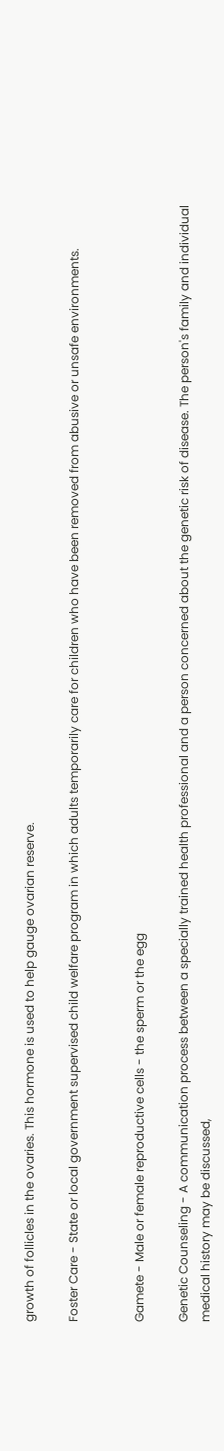growth of follicles in the ovaries. This hormone is used to help gauge ovarian reserve.

Foster Care - State or local government supervised child welfare program in which adults temporarily care for children who have been removed from abusive or unsafe environments.


Gamete - Male or female reproductive cells - the sperm or the egg

Genetic Counseling - A communication process between a specially trained health professional and a person concerned about the genetic risk of disease. The person's family and individual medical history may be discussed,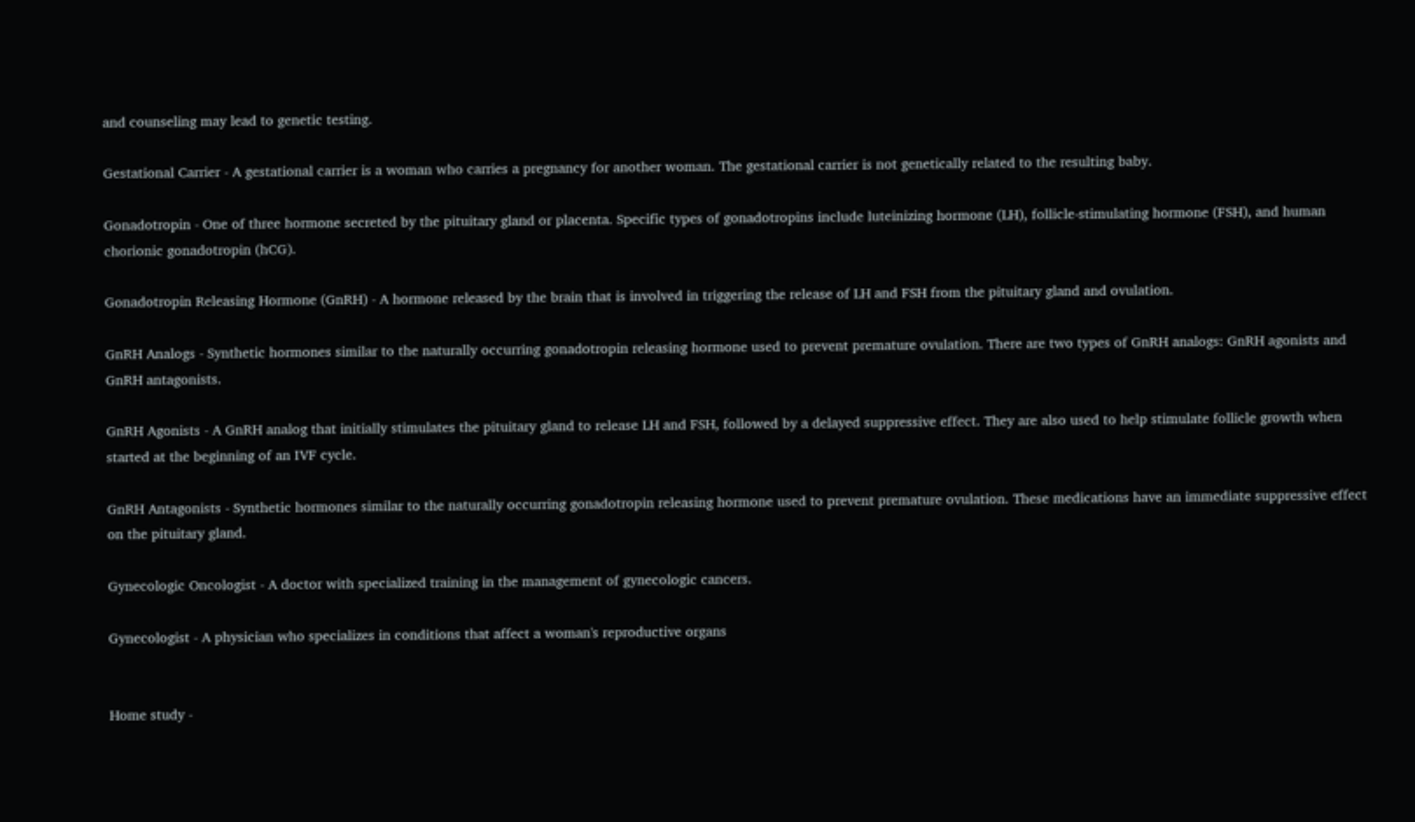and counseling may lead to genetic testing.

Gestational Carrier - A gestational carrier is a woman who carries a pregnancy for another woman. The gestational carrier is not genetically related to the resulting baby.

Gonadotropin - One of three hormone secreted by the pituitary gland or placenta. Specific types of gonadotropins include luteinizing hormone (LH), follicle-stimulating hormone (FSH), and human chorionic gonadotropin (hCG).

Gonadotropin Releasing Hormone (GnRH) - A hormone released by the brain that is involved in triggering the release of LH and FSH from the pituitary gland and ovulation.

GnRH Analogs - Synthetic hormones similar to the naturally occurring gonadotropin releasing hormone used to prevent premature ovulation. There are two types of GnRH analogs: GnRH agonists and GnRH antagonists.

GnRH Agonists - A GnRH analog that initially stimulates the pituitary gland to release LH and FSH, followed by a delayed suppressive effect. They are also used to help stimulate follicle growth when started at the beginning of an IVF cycle.

GnRH Antagonists - Synthetic hormones similar to the naturally occurring gonadotropin releasing hormone used to prevent premature ovulation. These medications have an immediate suppressive effect on the pituitary gland.

Gynecologic Oncologist - A doctor with specialized training in the management of gynecologic cancers.

Gynecologist - A physician who specializes in conditions that affect a woman's reproductive organs


Home study -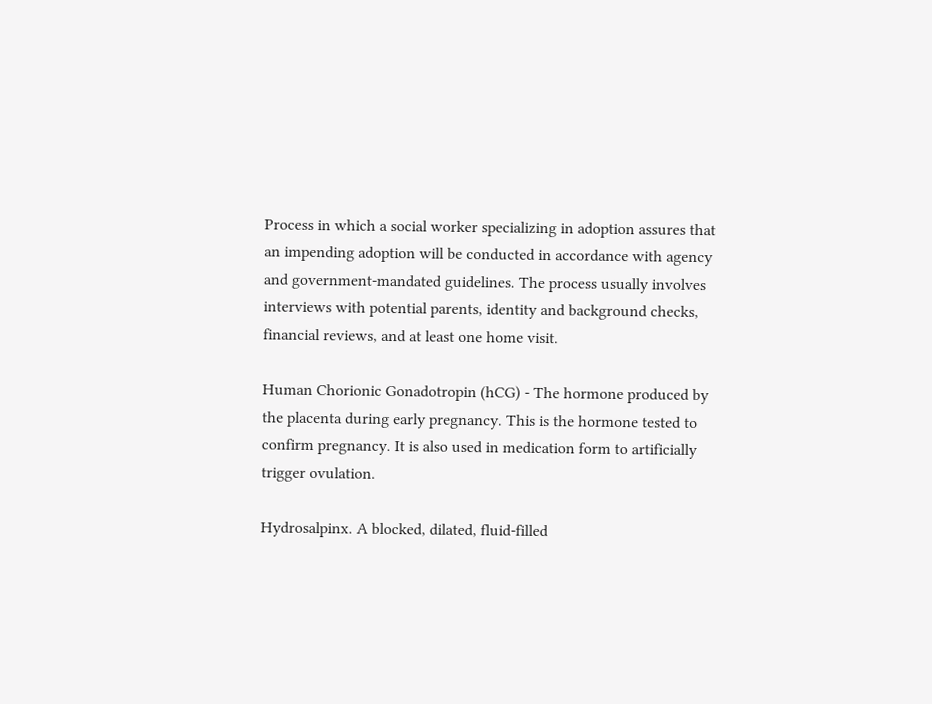Process in which a social worker specializing in adoption assures that an impending adoption will be conducted in accordance with agency and government-mandated guidelines. The process usually involves interviews with potential parents, identity and background checks, financial reviews, and at least one home visit.

Human Chorionic Gonadotropin (hCG) - The hormone produced by the placenta during early pregnancy. This is the hormone tested to confirm pregnancy. It is also used in medication form to artificially trigger ovulation.

Hydrosalpinx. A blocked, dilated, fluid-filled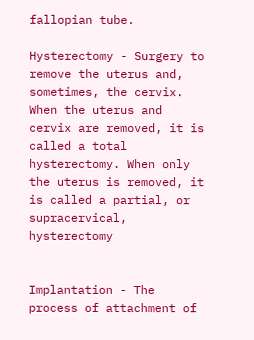fallopian tube.

Hysterectomy - Surgery to remove the uterus and, sometimes, the cervix. When the uterus and cervix are removed, it is called a total hysterectomy. When only the uterus is removed, it is called a partial, or supracervical, hysterectomy


Implantation - The process of attachment of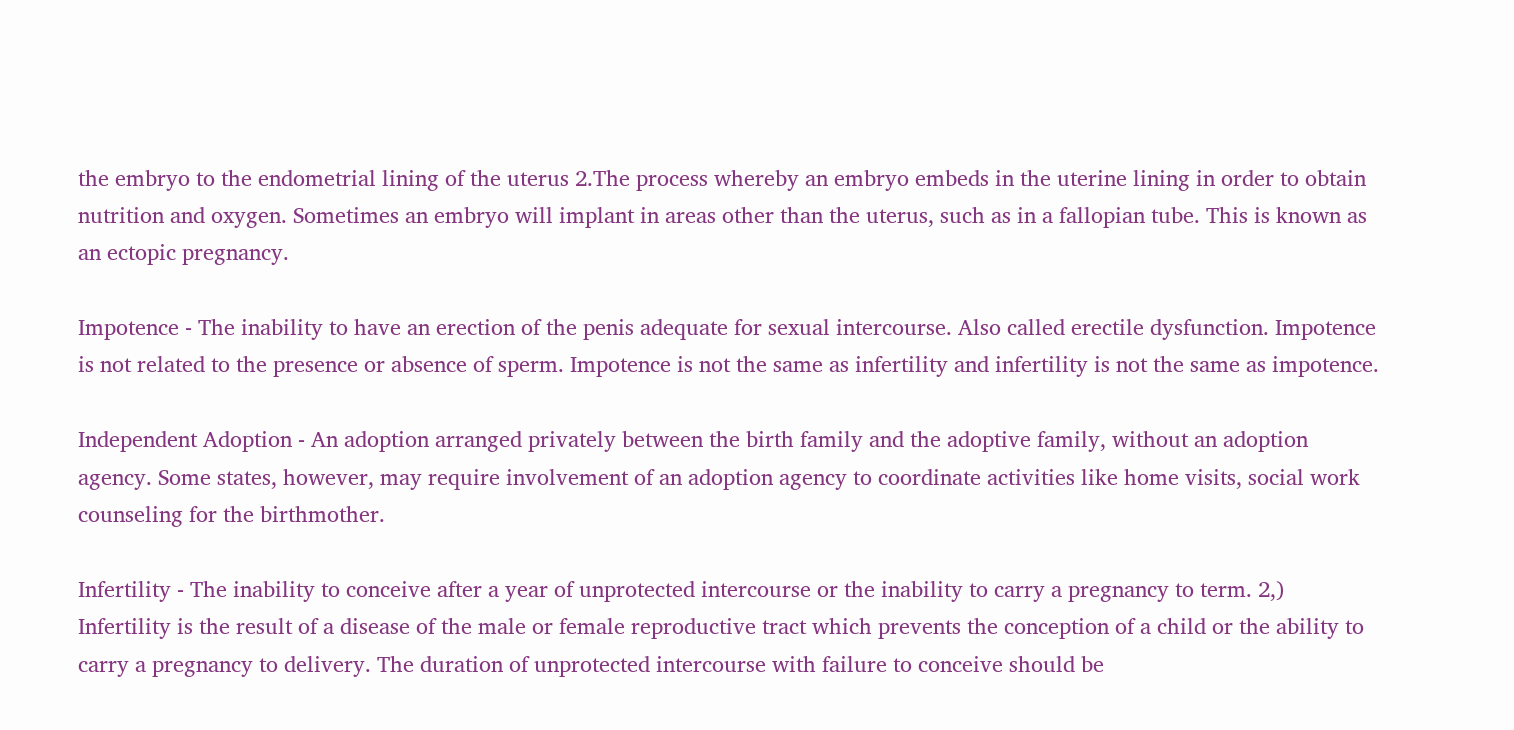the embryo to the endometrial lining of the uterus 2.The process whereby an embryo embeds in the uterine lining in order to obtain nutrition and oxygen. Sometimes an embryo will implant in areas other than the uterus, such as in a fallopian tube. This is known as an ectopic pregnancy.

Impotence - The inability to have an erection of the penis adequate for sexual intercourse. Also called erectile dysfunction. Impotence is not related to the presence or absence of sperm. Impotence is not the same as infertility and infertility is not the same as impotence.

Independent Adoption - An adoption arranged privately between the birth family and the adoptive family, without an adoption agency. Some states, however, may require involvement of an adoption agency to coordinate activities like home visits, social work counseling for the birthmother.

Infertility - The inability to conceive after a year of unprotected intercourse or the inability to carry a pregnancy to term. 2,)  Infertility is the result of a disease of the male or female reproductive tract which prevents the conception of a child or the ability to carry a pregnancy to delivery. The duration of unprotected intercourse with failure to conceive should be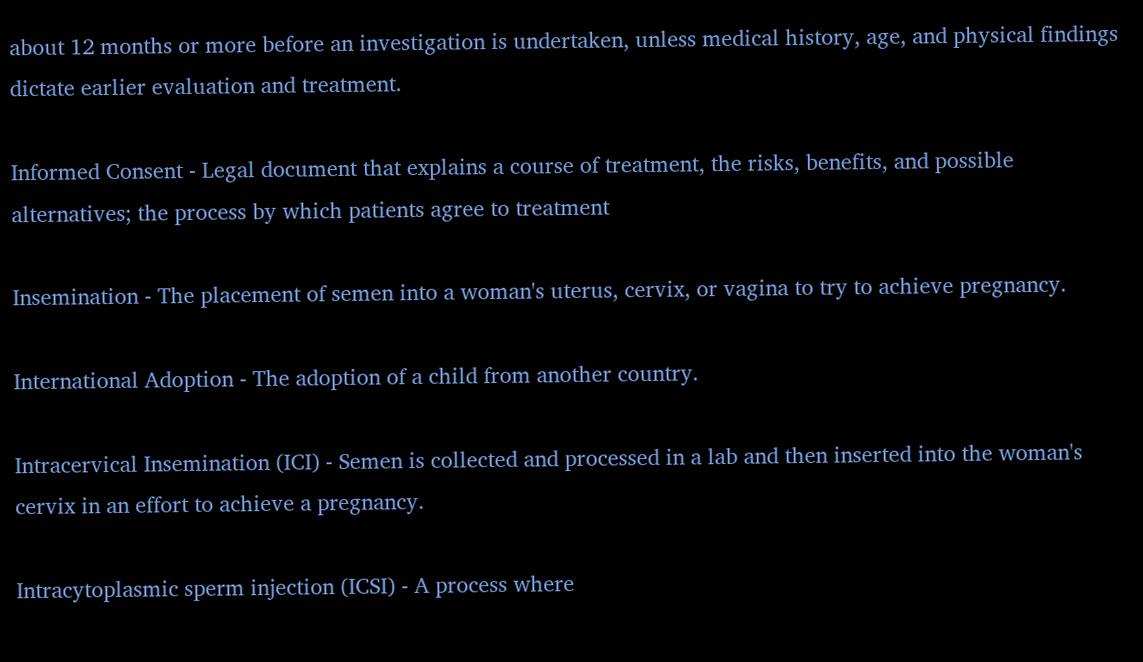about 12 months or more before an investigation is undertaken, unless medical history, age, and physical findings dictate earlier evaluation and treatment.

Informed Consent - Legal document that explains a course of treatment, the risks, benefits, and possible alternatives; the process by which patients agree to treatment

Insemination - The placement of semen into a woman's uterus, cervix, or vagina to try to achieve pregnancy.

International Adoption - The adoption of a child from another country.

Intracervical Insemination (ICI) - Semen is collected and processed in a lab and then inserted into the woman's cervix in an effort to achieve a pregnancy.

Intracytoplasmic sperm injection (ICSI) - A process where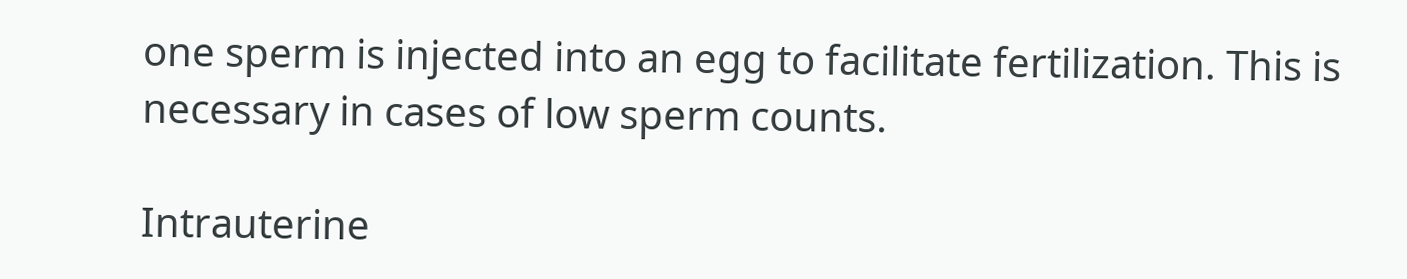one sperm is injected into an egg to facilitate fertilization. This is necessary in cases of low sperm counts.

Intrauterine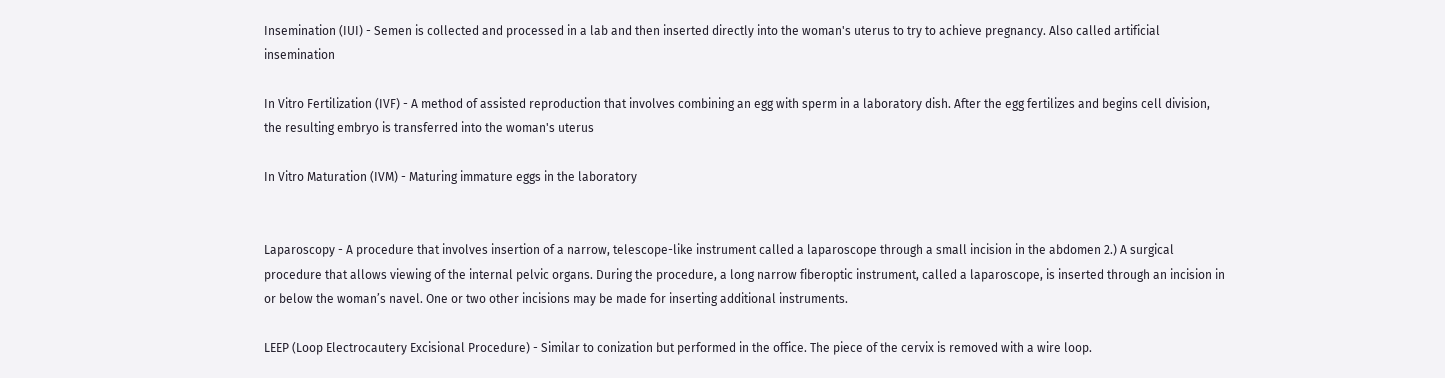Insemination (IUI) - Semen is collected and processed in a lab and then inserted directly into the woman's uterus to try to achieve pregnancy. Also called artificial insemination

In Vitro Fertilization (IVF) - A method of assisted reproduction that involves combining an egg with sperm in a laboratory dish. After the egg fertilizes and begins cell division, the resulting embryo is transferred into the woman's uterus

In Vitro Maturation (IVM) - Maturing immature eggs in the laboratory


Laparoscopy - A procedure that involves insertion of a narrow, telescope-like instrument called a laparoscope through a small incision in the abdomen 2.) A surgical procedure that allows viewing of the internal pelvic organs. During the procedure, a long narrow fiberoptic instrument, called a laparoscope, is inserted through an incision in or below the woman’s navel. One or two other incisions may be made for inserting additional instruments.

LEEP (Loop Electrocautery Excisional Procedure) - Similar to conization but performed in the office. The piece of the cervix is removed with a wire loop.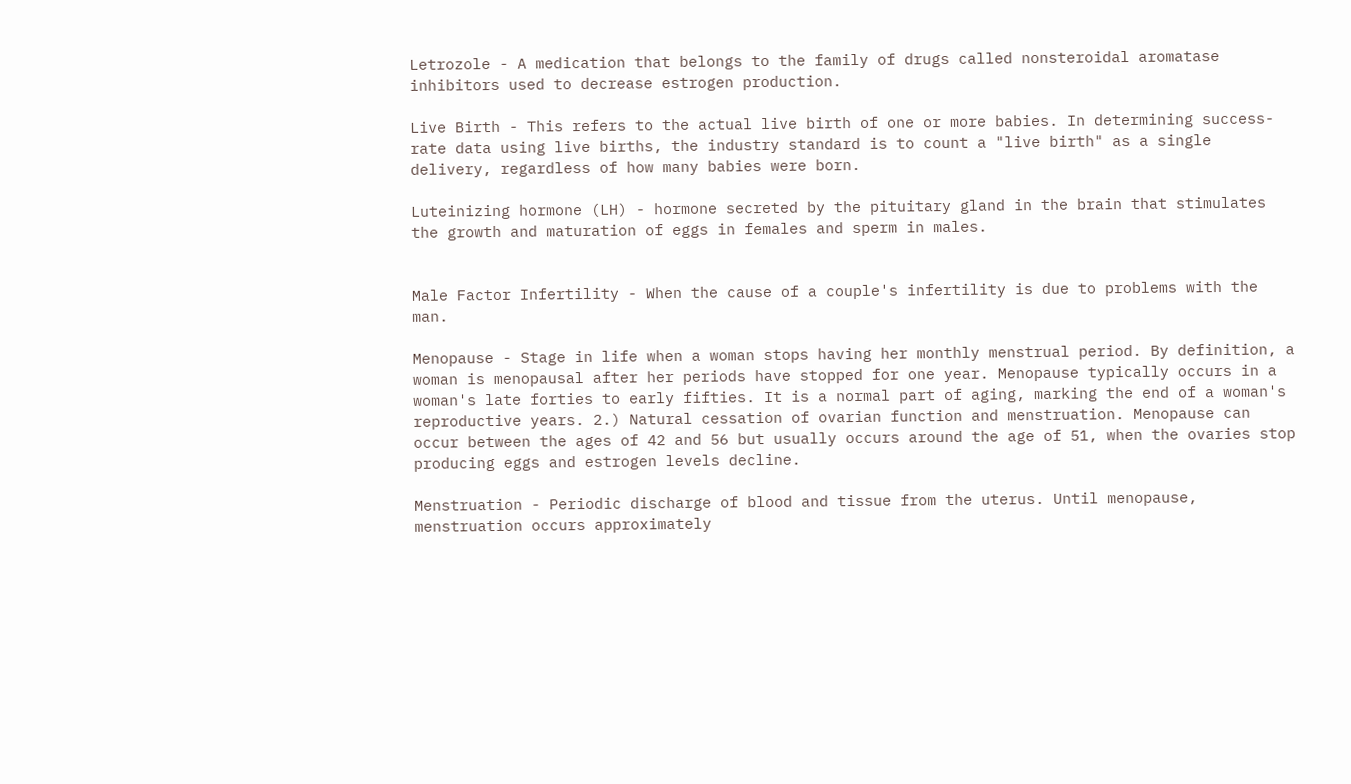Letrozole - A medication that belongs to the family of drugs called nonsteroidal aromatase inhibitors used to decrease estrogen production.

Live Birth - This refers to the actual live birth of one or more babies. In determining success-rate data using live births, the industry standard is to count a "live birth" as a single delivery, regardless of how many babies were born.

Luteinizing hormone (LH) - hormone secreted by the pituitary gland in the brain that stimulates the growth and maturation of eggs in females and sperm in males.


Male Factor Infertility - When the cause of a couple's infertility is due to problems with the man.

Menopause - Stage in life when a woman stops having her monthly menstrual period. By definition, a woman is menopausal after her periods have stopped for one year. Menopause typically occurs in a woman's late forties to early fifties. It is a normal part of aging, marking the end of a woman's reproductive years. 2.) Natural cessation of ovarian function and menstruation. Menopause can occur between the ages of 42 and 56 but usually occurs around the age of 51, when the ovaries stop producing eggs and estrogen levels decline.

Menstruation - Periodic discharge of blood and tissue from the uterus. Until menopause, menstruation occurs approximately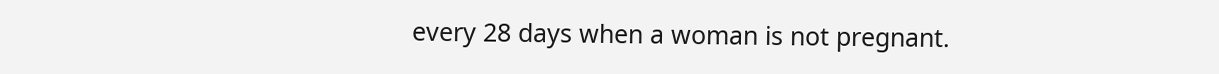every 28 days when a woman is not pregnant.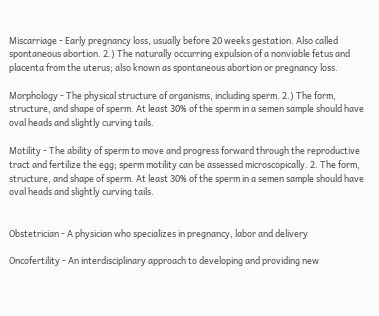Miscarriage - Early pregnancy loss, usually before 20 weeks gestation. Also called spontaneous abortion. 2.) The naturally occurring expulsion of a nonviable fetus and placenta from the uterus; also known as spontaneous abortion or pregnancy loss.

Morphology - The physical structure of organisms, including sperm. 2.) The form, structure, and shape of sperm. At least 30% of the sperm in a semen sample should have oval heads and slightly curving tails.

Motility - The ability of sperm to move and progress forward through the reproductive tract and fertilize the egg; sperm motility can be assessed microscopically. 2. The form, structure, and shape of sperm. At least 30% of the sperm in a semen sample should have oval heads and slightly curving tails.


Obstetrician - A physician who specializes in pregnancy, labor and delivery

Oncofertility - An interdisciplinary approach to developing and providing new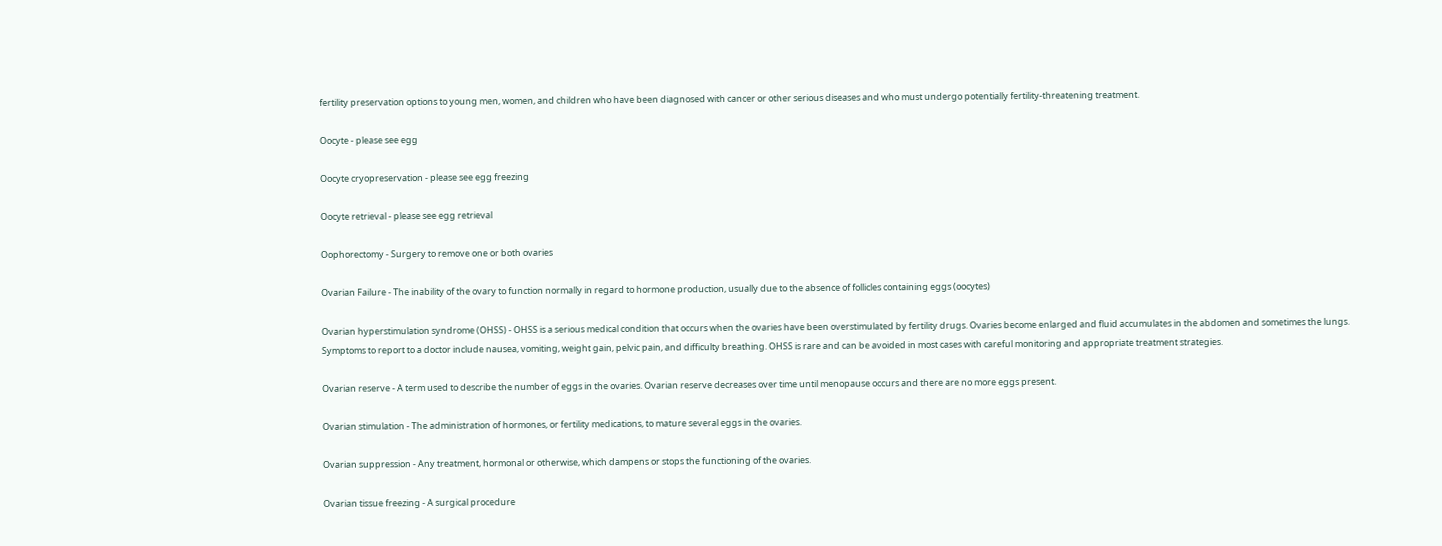fertility preservation options to young men, women, and children who have been diagnosed with cancer or other serious diseases and who must undergo potentially fertility-threatening treatment.

Oocyte - please see egg

Oocyte cryopreservation - please see egg freezing

Oocyte retrieval - please see egg retrieval

Oophorectomy - Surgery to remove one or both ovaries

Ovarian Failure - The inability of the ovary to function normally in regard to hormone production, usually due to the absence of follicles containing eggs (oocytes)

Ovarian hyperstimulation syndrome (OHSS) - OHSS is a serious medical condition that occurs when the ovaries have been overstimulated by fertility drugs. Ovaries become enlarged and fluid accumulates in the abdomen and sometimes the lungs. Symptoms to report to a doctor include nausea, vomiting, weight gain, pelvic pain, and difficulty breathing. OHSS is rare and can be avoided in most cases with careful monitoring and appropriate treatment strategies.

Ovarian reserve - A term used to describe the number of eggs in the ovaries. Ovarian reserve decreases over time until menopause occurs and there are no more eggs present.

Ovarian stimulation - The administration of hormones, or fertility medications, to mature several eggs in the ovaries.

Ovarian suppression - Any treatment, hormonal or otherwise, which dampens or stops the functioning of the ovaries.

Ovarian tissue freezing - A surgical procedure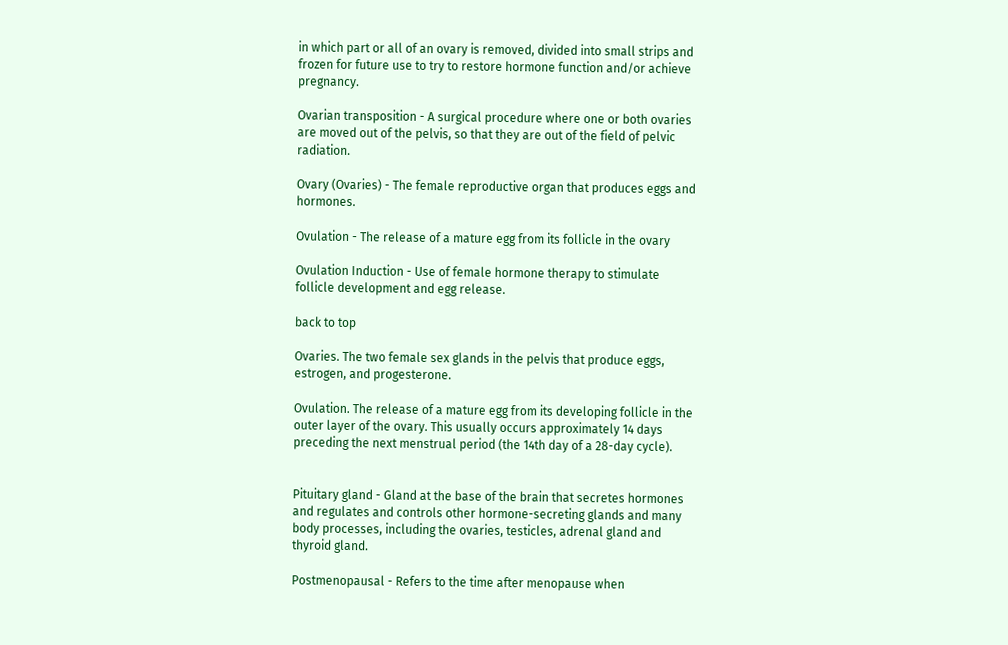in which part or all of an ovary is removed, divided into small strips and frozen for future use to try to restore hormone function and/or achieve pregnancy.

Ovarian transposition - A surgical procedure where one or both ovaries are moved out of the pelvis, so that they are out of the field of pelvic radiation.

Ovary (Ovaries) - The female reproductive organ that produces eggs and hormones.

Ovulation - The release of a mature egg from its follicle in the ovary

Ovulation Induction - Use of female hormone therapy to stimulate follicle development and egg release.

back to top

Ovaries. The two female sex glands in the pelvis that produce eggs, estrogen, and progesterone.

Ovulation. The release of a mature egg from its developing follicle in the outer layer of the ovary. This usually occurs approximately 14 days preceding the next menstrual period (the 14th day of a 28-day cycle).


Pituitary gland - Gland at the base of the brain that secretes hormones and regulates and controls other hormone-secreting glands and many body processes, including the ovaries, testicles, adrenal gland and thyroid gland.

Postmenopausal - Refers to the time after menopause when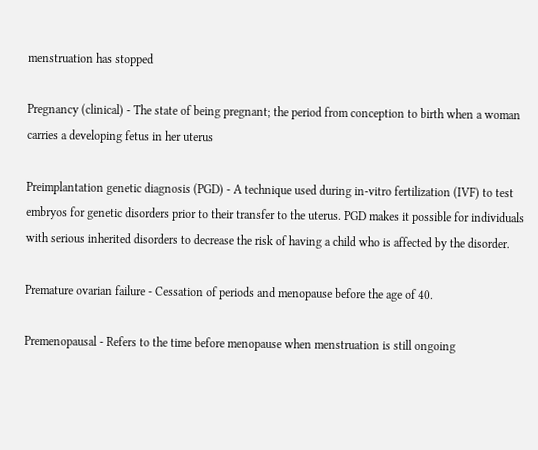menstruation has stopped

Pregnancy (clinical) - The state of being pregnant; the period from conception to birth when a woman carries a developing fetus in her uterus

Preimplantation genetic diagnosis (PGD) - A technique used during in-vitro fertilization (IVF) to test embryos for genetic disorders prior to their transfer to the uterus. PGD makes it possible for individuals with serious inherited disorders to decrease the risk of having a child who is affected by the disorder.

Premature ovarian failure - Cessation of periods and menopause before the age of 40.

Premenopausal - Refers to the time before menopause when menstruation is still ongoing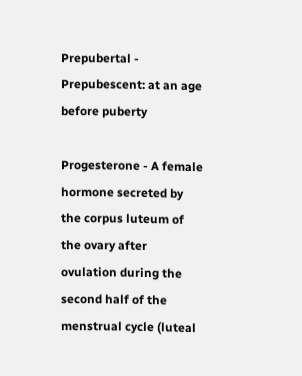Prepubertal - Prepubescent: at an age before puberty

Progesterone - A female hormone secreted by the corpus luteum of the ovary after ovulation during the second half of the menstrual cycle (luteal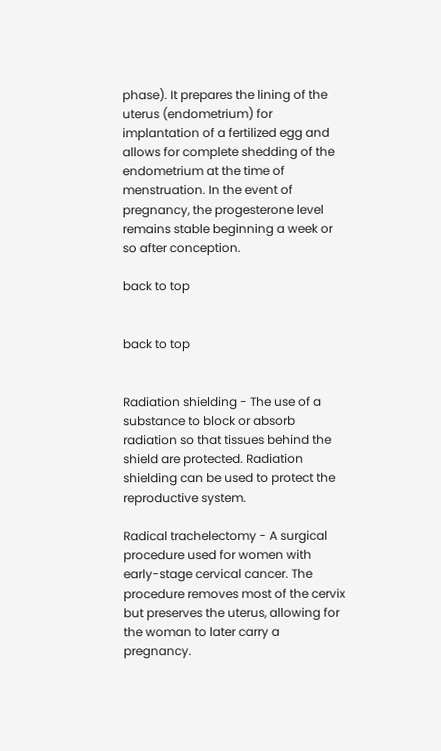phase). It prepares the lining of the uterus (endometrium) for implantation of a fertilized egg and allows for complete shedding of the endometrium at the time of menstruation. In the event of pregnancy, the progesterone level remains stable beginning a week or so after conception.

back to top


back to top


Radiation shielding - The use of a substance to block or absorb radiation so that tissues behind the shield are protected. Radiation shielding can be used to protect the reproductive system.

Radical trachelectomy - A surgical procedure used for women with early-stage cervical cancer. The procedure removes most of the cervix but preserves the uterus, allowing for the woman to later carry a pregnancy.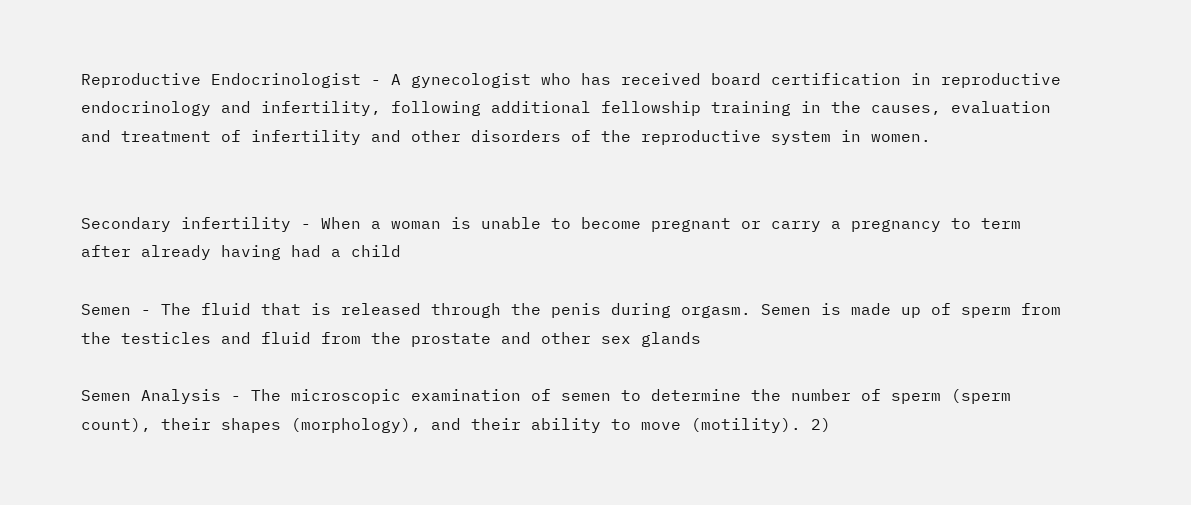Reproductive Endocrinologist - A gynecologist who has received board certification in reproductive endocrinology and infertility, following additional fellowship training in the causes, evaluation and treatment of infertility and other disorders of the reproductive system in women.


Secondary infertility - When a woman is unable to become pregnant or carry a pregnancy to term after already having had a child

Semen - The fluid that is released through the penis during orgasm. Semen is made up of sperm from the testicles and fluid from the prostate and other sex glands

Semen Analysis - The microscopic examination of semen to determine the number of sperm (sperm count), their shapes (morphology), and their ability to move (motility). 2)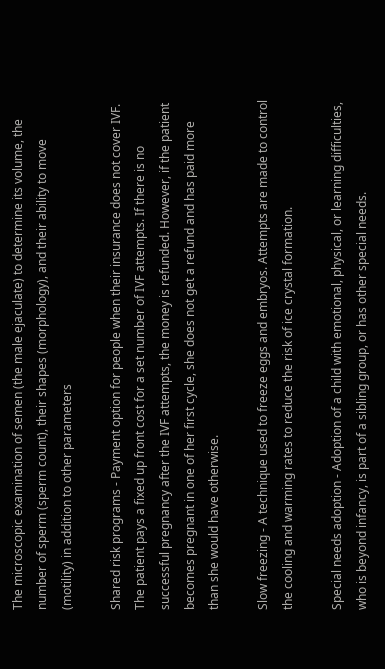The microscopic examination of semen (the male ejaculate) to determine its volume, the number of sperm (sperm count), their shapes (morphology), and their ability to move (motility) in addition to other parameters

Shared risk programs - Payment option for people when their insurance does not cover IVF. The patient pays a fixed up front cost for a set number of IVF attempts. If there is no successful pregnancy after the IVF attempts, the money is refunded. However, if the patient becomes pregnant in one of her first cycle, she does not get a refund and has paid more than she would have otherwise.

Slow freezing - A technique used to freeze eggs and embryos. Attempts are made to control the cooling and warming rates to reduce the risk of ice crystal formation.

Special needs adoption - Adoption of a child with emotional, physical, or learning difficulties, who is beyond infancy, is part of a sibling group, or has other special needs.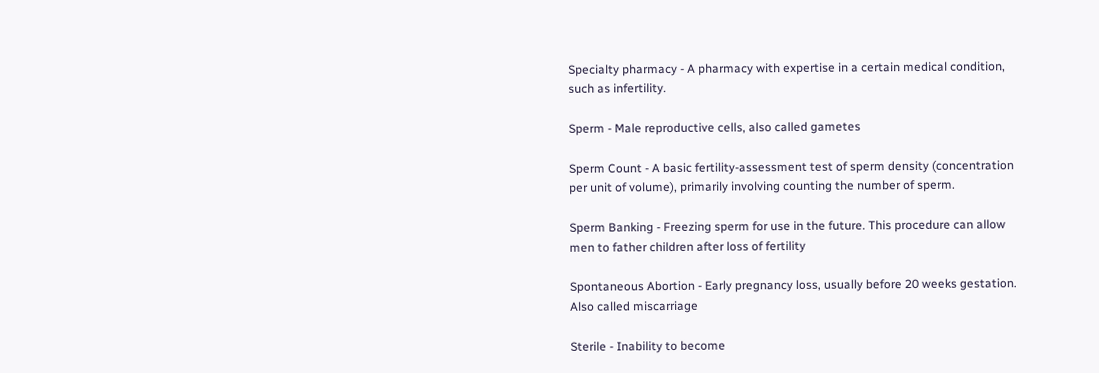Specialty pharmacy - A pharmacy with expertise in a certain medical condition, such as infertility.

Sperm - Male reproductive cells, also called gametes

Sperm Count - A basic fertility-assessment test of sperm density (concentration per unit of volume), primarily involving counting the number of sperm.

Sperm Banking - Freezing sperm for use in the future. This procedure can allow men to father children after loss of fertility

Spontaneous Abortion - Early pregnancy loss, usually before 20 weeks gestation. Also called miscarriage

Sterile - Inability to become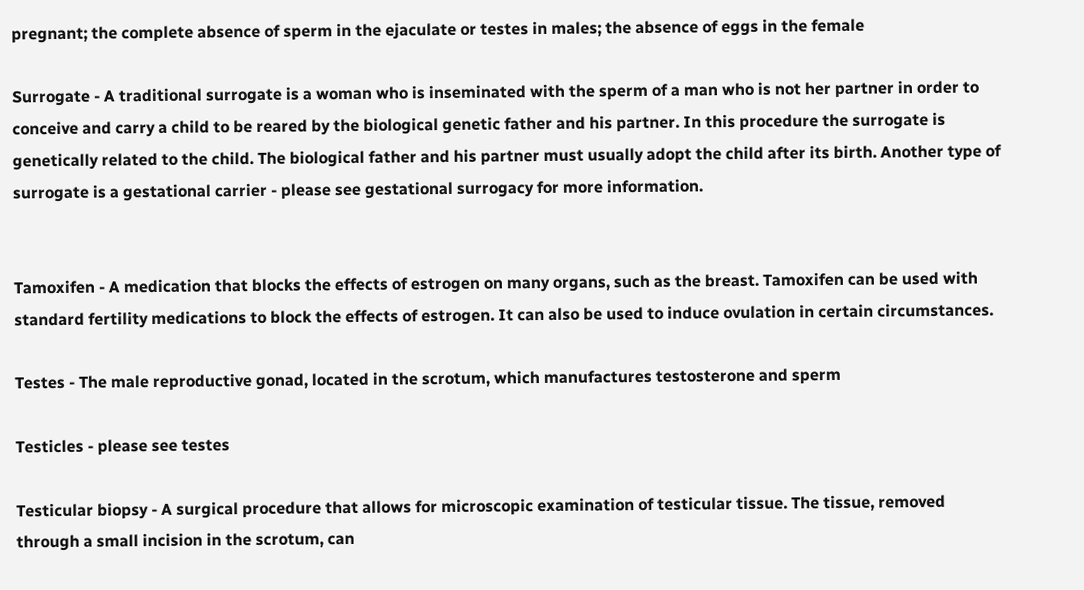pregnant; the complete absence of sperm in the ejaculate or testes in males; the absence of eggs in the female

Surrogate - A traditional surrogate is a woman who is inseminated with the sperm of a man who is not her partner in order to conceive and carry a child to be reared by the biological genetic father and his partner. In this procedure the surrogate is genetically related to the child. The biological father and his partner must usually adopt the child after its birth. Another type of surrogate is a gestational carrier - please see gestational surrogacy for more information.


Tamoxifen - A medication that blocks the effects of estrogen on many organs, such as the breast. Tamoxifen can be used with standard fertility medications to block the effects of estrogen. It can also be used to induce ovulation in certain circumstances.

Testes - The male reproductive gonad, located in the scrotum, which manufactures testosterone and sperm

Testicles - please see testes

Testicular biopsy - A surgical procedure that allows for microscopic examination of testicular tissue. The tissue, removed through a small incision in the scrotum, can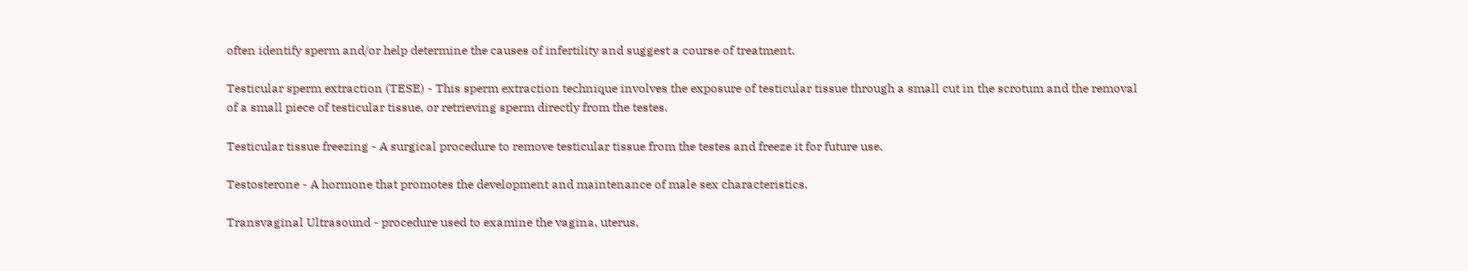often identify sperm and/or help determine the causes of infertility and suggest a course of treatment.

Testicular sperm extraction (TESE) - This sperm extraction technique involves the exposure of testicular tissue through a small cut in the scrotum and the removal of a small piece of testicular tissue, or retrieving sperm directly from the testes.

Testicular tissue freezing - A surgical procedure to remove testicular tissue from the testes and freeze it for future use.

Testosterone - A hormone that promotes the development and maintenance of male sex characteristics.

Transvaginal Ultrasound - procedure used to examine the vagina, uterus,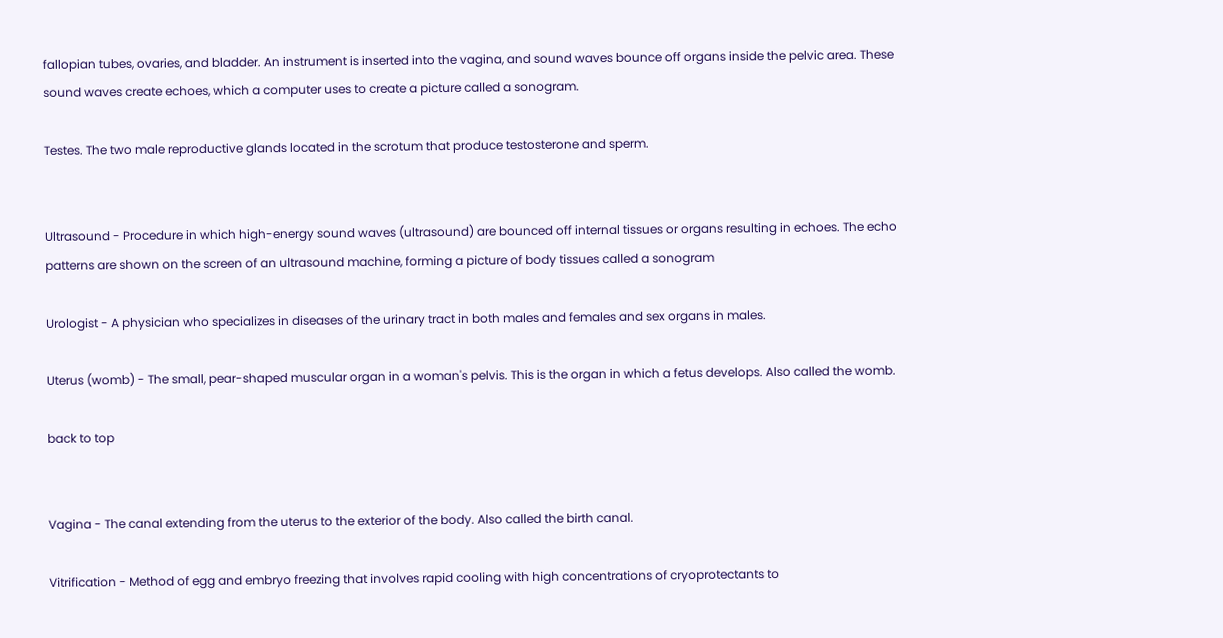fallopian tubes, ovaries, and bladder. An instrument is inserted into the vagina, and sound waves bounce off organs inside the pelvic area. These sound waves create echoes, which a computer uses to create a picture called a sonogram.

Testes. The two male reproductive glands located in the scrotum that produce testosterone and sperm.


Ultrasound - Procedure in which high-energy sound waves (ultrasound) are bounced off internal tissues or organs resulting in echoes. The echo patterns are shown on the screen of an ultrasound machine, forming a picture of body tissues called a sonogram

Urologist - A physician who specializes in diseases of the urinary tract in both males and females and sex organs in males.

Uterus (womb) - The small, pear-shaped muscular organ in a woman's pelvis. This is the organ in which a fetus develops. Also called the womb.

back to top


Vagina - The canal extending from the uterus to the exterior of the body. Also called the birth canal.

Vitrification - Method of egg and embryo freezing that involves rapid cooling with high concentrations of cryoprotectants to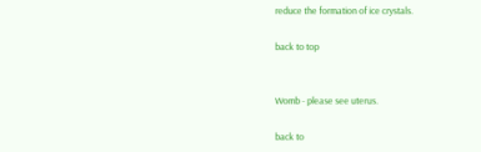reduce the formation of ice crystals.

back to top


Womb - please see uterus.

back to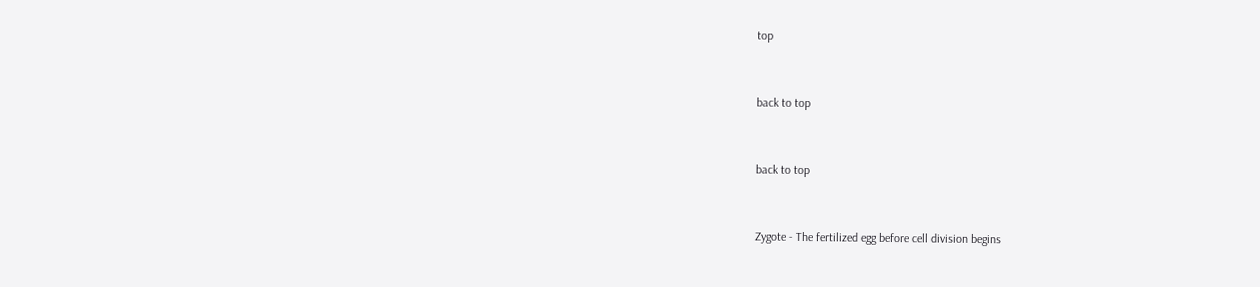top


back to top


back to top


Zygote - The fertilized egg before cell division begins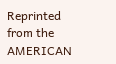Reprinted from the AMERICAN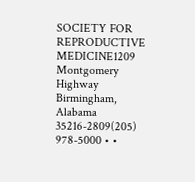SOCIETY FOR REPRODUCTIVE MEDICINE1209 Montgomery Highway Birmingham, Alabama 35216-2809(205) 978-5000 • •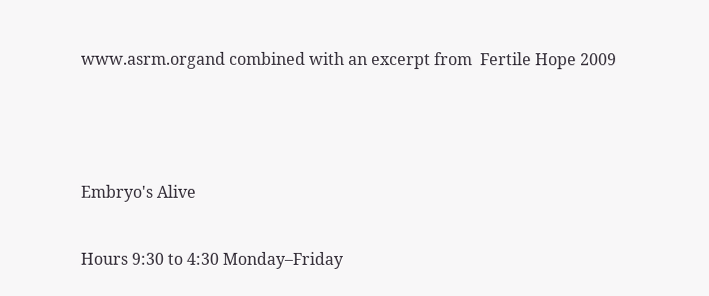www.asrm.organd combined with an excerpt from  Fertile Hope 2009



Embryo's Alive

Hours 9:30 to 4:30 Monday–Friday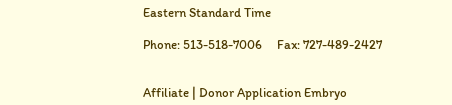Eastern Standard Time

Phone: 513-518-7006     Fax: 727-489-2427


Affiliate | Donor Application Embryo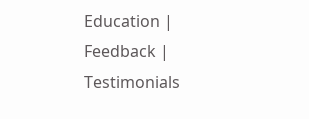Education | Feedback | Testimonials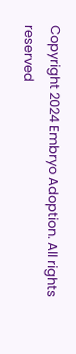Copyright 2024 Embryo Adoption. All rights reserved